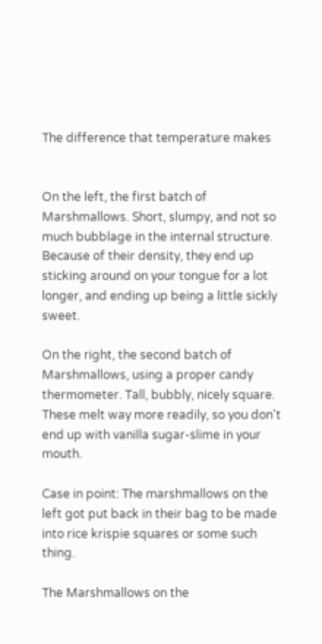The difference that temperature makes


On the left, the first batch of Marshmallows. Short, slumpy, and not so much bubblage in the internal structure. Because of their density, they end up sticking around on your tongue for a lot longer, and ending up being a little sickly sweet.

On the right, the second batch of Marshmallows, using a proper candy thermometer. Tall, bubbly, nicely square. These melt way more readily, so you don't end up with vanilla sugar-slime in your mouth.

Case in point: The marshmallows on the left got put back in their bag to be made into rice krispie squares or some such thing.

The Marshmallows on the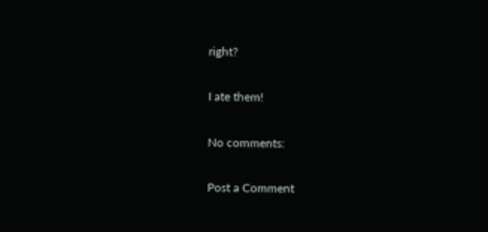right?

I ate them!

No comments:

Post a Comment